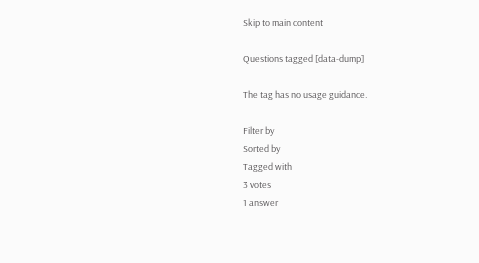Skip to main content

Questions tagged [data-dump]

The tag has no usage guidance.

Filter by
Sorted by
Tagged with
3 votes
1 answer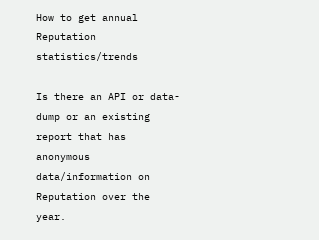How to get annual Reputation statistics/trends

Is there an API or data-dump or an existing report that has anonymous data/information on Reputation over the year.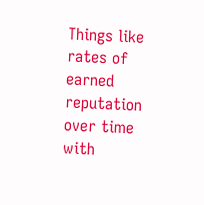Things like rates of earned reputation over time with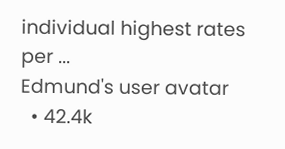individual highest rates per ...
Edmund's user avatar
  • 42.4k